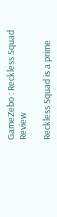GameZebo : Reckless Squad Review

Reckless Squad is a prime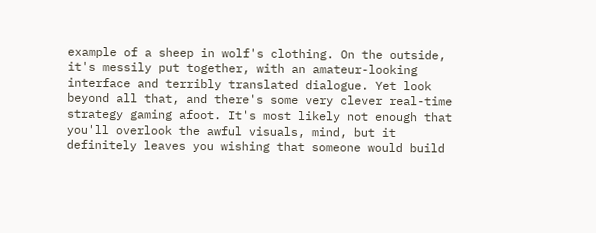example of a sheep in wolf's clothing. On the outside, it's messily put together, with an amateur-looking interface and terribly translated dialogue. Yet look beyond all that, and there's some very clever real-time strategy gaming afoot. It's most likely not enough that you'll overlook the awful visuals, mind, but it definitely leaves you wishing that someone would build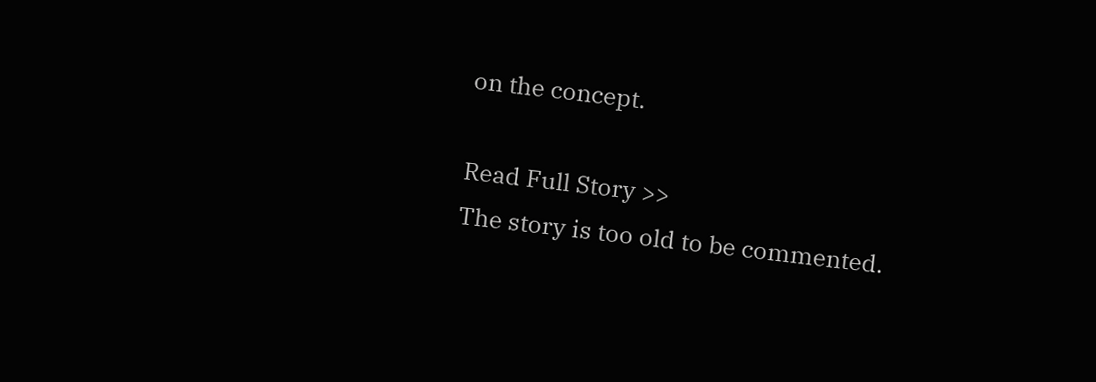on the concept.

Read Full Story >>
The story is too old to be commented.